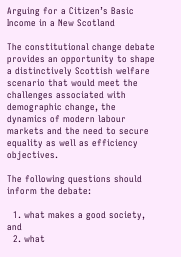Arguing for a Citizen’s Basic Income in a New Scotland

The constitutional change debate provides an opportunity to shape a distinctively Scottish welfare scenario that would meet the challenges associated with demographic change, the dynamics of modern labour markets and the need to secure equality as well as efficiency objectives.

The following questions should inform the debate:

  1. what makes a good society, and
  2. what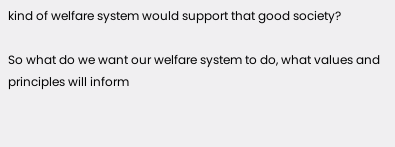kind of welfare system would support that good society?

So what do we want our welfare system to do, what values and principles will inform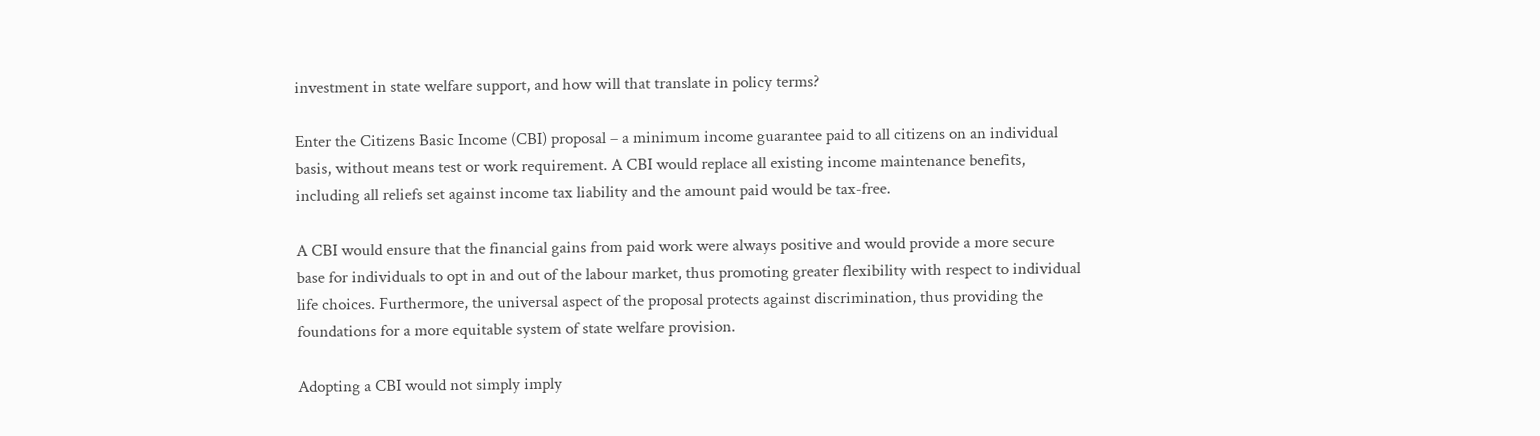investment in state welfare support, and how will that translate in policy terms?

Enter the Citizens Basic Income (CBI) proposal – a minimum income guarantee paid to all citizens on an individual basis, without means test or work requirement. A CBI would replace all existing income maintenance benefits, including all reliefs set against income tax liability and the amount paid would be tax-free.

A CBI would ensure that the financial gains from paid work were always positive and would provide a more secure base for individuals to opt in and out of the labour market, thus promoting greater flexibility with respect to individual life choices. Furthermore, the universal aspect of the proposal protects against discrimination, thus providing the foundations for a more equitable system of state welfare provision.

Adopting a CBI would not simply imply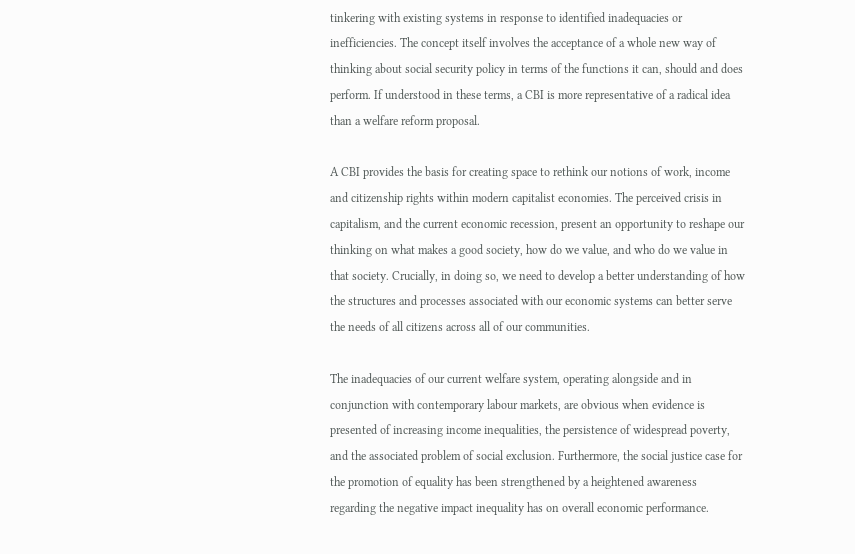tinkering with existing systems in response to identified inadequacies or inefficiencies. The concept itself involves the acceptance of a whole new way of thinking about social security policy in terms of the functions it can, should and does perform. If understood in these terms, a CBI is more representative of a radical idea than a welfare reform proposal.

A CBI provides the basis for creating space to rethink our notions of work, income and citizenship rights within modern capitalist economies. The perceived crisis in capitalism, and the current economic recession, present an opportunity to reshape our thinking on what makes a good society, how do we value, and who do we value in that society. Crucially, in doing so, we need to develop a better understanding of how the structures and processes associated with our economic systems can better serve the needs of all citizens across all of our communities.

The inadequacies of our current welfare system, operating alongside and in conjunction with contemporary labour markets, are obvious when evidence is presented of increasing income inequalities, the persistence of widespread poverty, and the associated problem of social exclusion. Furthermore, the social justice case for the promotion of equality has been strengthened by a heightened awareness regarding the negative impact inequality has on overall economic performance.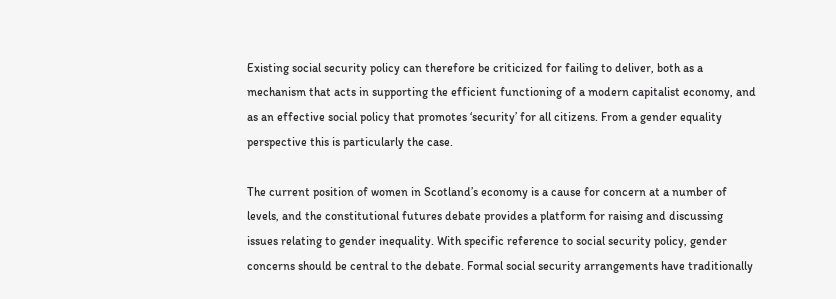Existing social security policy can therefore be criticized for failing to deliver, both as a mechanism that acts in supporting the efficient functioning of a modern capitalist economy, and as an effective social policy that promotes ‘security’ for all citizens. From a gender equality perspective this is particularly the case.

The current position of women in Scotland’s economy is a cause for concern at a number of levels, and the constitutional futures debate provides a platform for raising and discussing issues relating to gender inequality. With specific reference to social security policy, gender concerns should be central to the debate. Formal social security arrangements have traditionally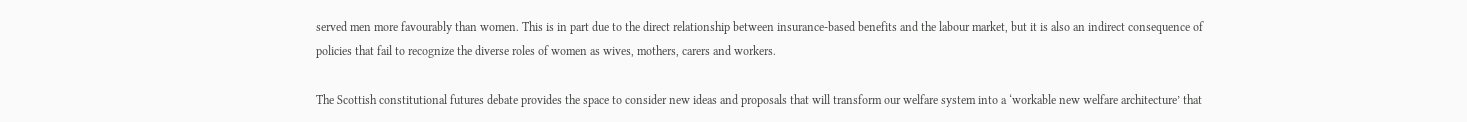served men more favourably than women. This is in part due to the direct relationship between insurance-based benefits and the labour market, but it is also an indirect consequence of policies that fail to recognize the diverse roles of women as wives, mothers, carers and workers.

The Scottish constitutional futures debate provides the space to consider new ideas and proposals that will transform our welfare system into a ‘workable new welfare architecture’ that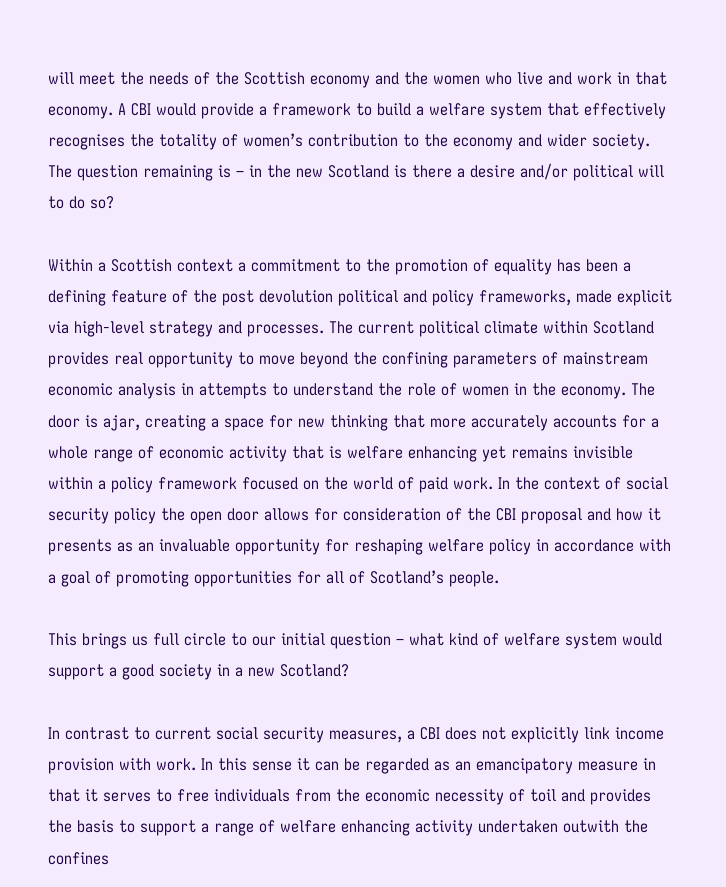will meet the needs of the Scottish economy and the women who live and work in that economy. A CBI would provide a framework to build a welfare system that effectively recognises the totality of women’s contribution to the economy and wider society. The question remaining is – in the new Scotland is there a desire and/or political will to do so?

Within a Scottish context a commitment to the promotion of equality has been a defining feature of the post devolution political and policy frameworks, made explicit via high-level strategy and processes. The current political climate within Scotland provides real opportunity to move beyond the confining parameters of mainstream economic analysis in attempts to understand the role of women in the economy. The door is ajar, creating a space for new thinking that more accurately accounts for a whole range of economic activity that is welfare enhancing yet remains invisible within a policy framework focused on the world of paid work. In the context of social security policy the open door allows for consideration of the CBI proposal and how it presents as an invaluable opportunity for reshaping welfare policy in accordance with a goal of promoting opportunities for all of Scotland’s people.

This brings us full circle to our initial question – what kind of welfare system would support a good society in a new Scotland?

In contrast to current social security measures, a CBI does not explicitly link income provision with work. In this sense it can be regarded as an emancipatory measure in that it serves to free individuals from the economic necessity of toil and provides the basis to support a range of welfare enhancing activity undertaken outwith the confines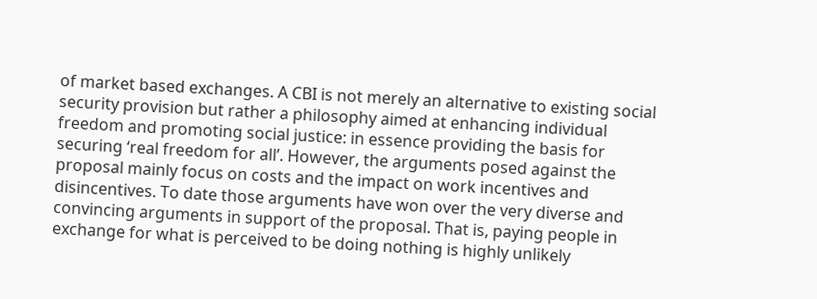of market based exchanges. A CBI is not merely an alternative to existing social security provision but rather a philosophy aimed at enhancing individual freedom and promoting social justice: in essence providing the basis for securing ‘real freedom for all’. However, the arguments posed against the proposal mainly focus on costs and the impact on work incentives and disincentives. To date those arguments have won over the very diverse and convincing arguments in support of the proposal. That is, paying people in exchange for what is perceived to be doing nothing is highly unlikely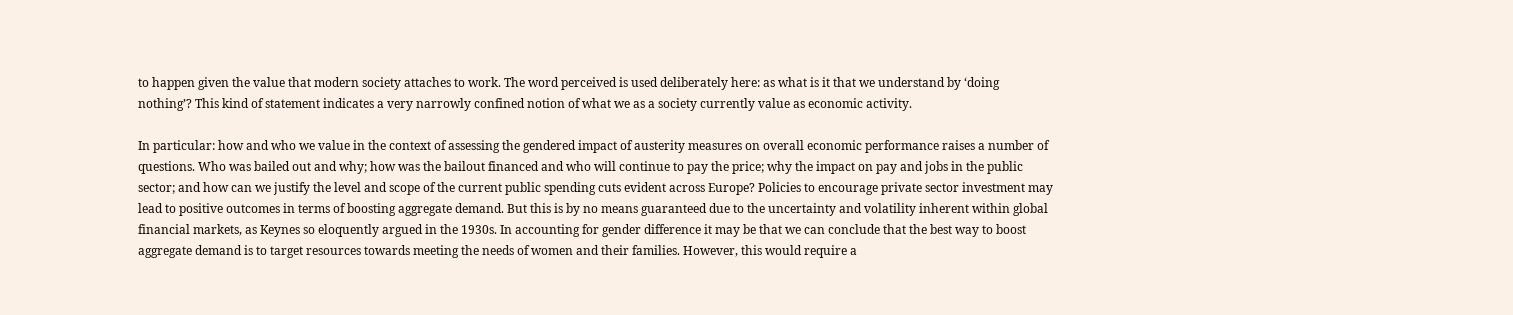to happen given the value that modern society attaches to work. The word perceived is used deliberately here: as what is it that we understand by ‘doing nothing’? This kind of statement indicates a very narrowly confined notion of what we as a society currently value as economic activity.

In particular: how and who we value in the context of assessing the gendered impact of austerity measures on overall economic performance raises a number of questions. Who was bailed out and why; how was the bailout financed and who will continue to pay the price; why the impact on pay and jobs in the public sector; and how can we justify the level and scope of the current public spending cuts evident across Europe? Policies to encourage private sector investment may lead to positive outcomes in terms of boosting aggregate demand. But this is by no means guaranteed due to the uncertainty and volatility inherent within global financial markets, as Keynes so eloquently argued in the 1930s. In accounting for gender difference it may be that we can conclude that the best way to boost aggregate demand is to target resources towards meeting the needs of women and their families. However, this would require a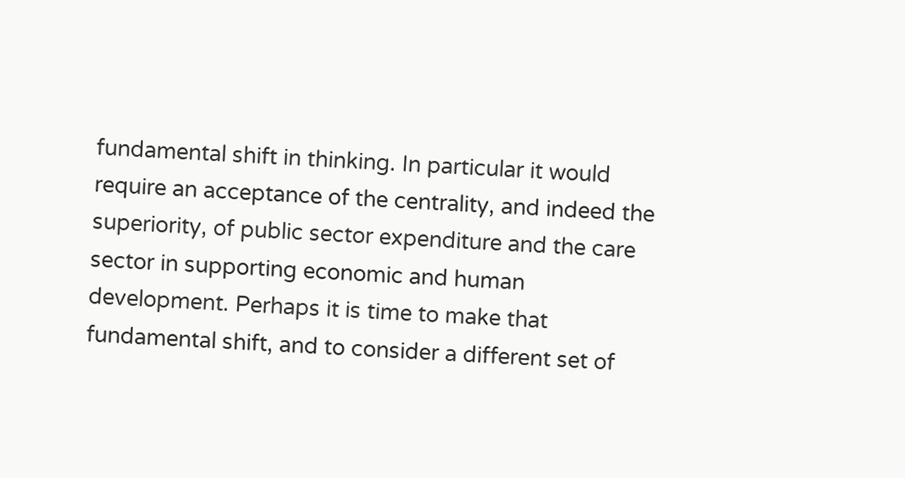fundamental shift in thinking. In particular it would require an acceptance of the centrality, and indeed the superiority, of public sector expenditure and the care sector in supporting economic and human development. Perhaps it is time to make that fundamental shift, and to consider a different set of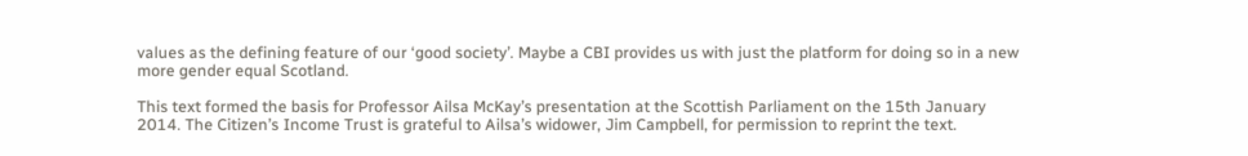values as the defining feature of our ‘good society’. Maybe a CBI provides us with just the platform for doing so in a new more gender equal Scotland.

This text formed the basis for Professor Ailsa McKay’s presentation at the Scottish Parliament on the 15th January 2014. The Citizen’s Income Trust is grateful to Ailsa’s widower, Jim Campbell, for permission to reprint the text.